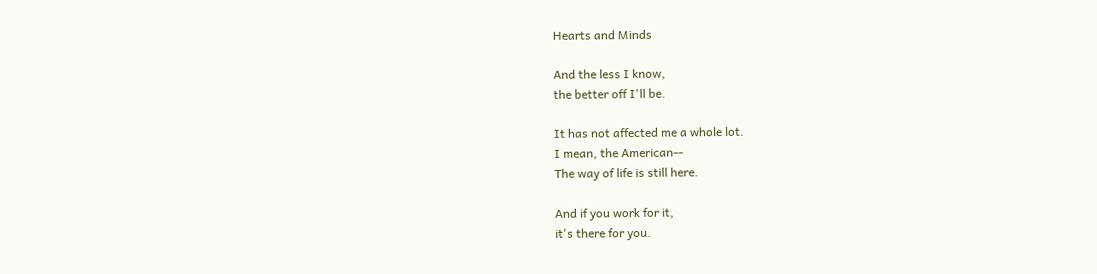Hearts and Minds

And the less I know,
the better off I'll be.

It has not affected me a whole lot.
I mean, the American--
The way of life is still here.

And if you work for it,
it's there for you.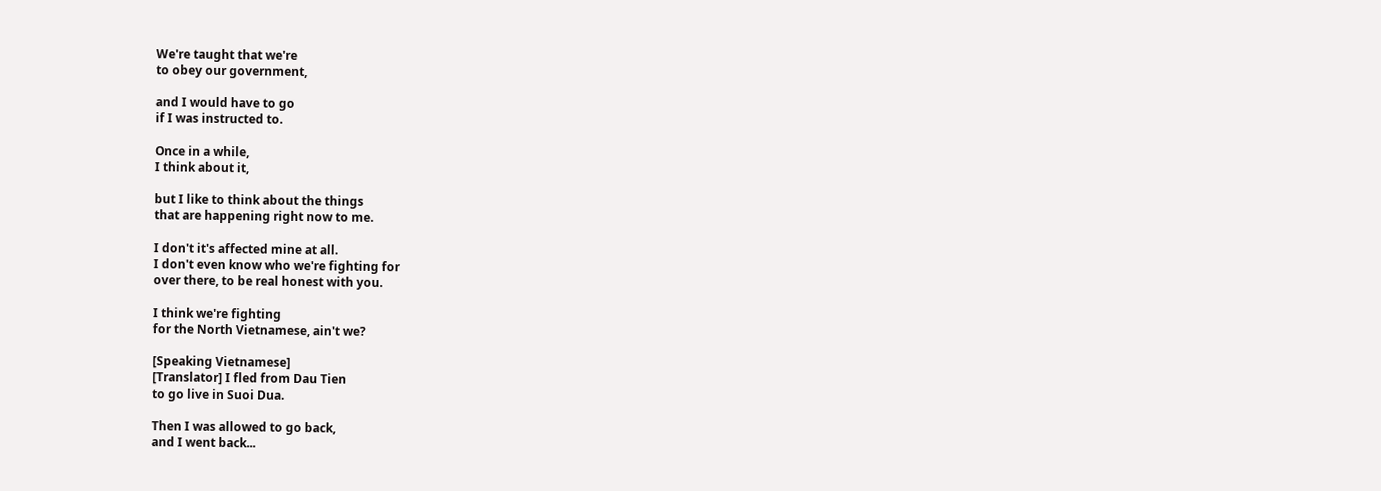We're taught that we're
to obey our government,

and I would have to go
if I was instructed to.

Once in a while,
I think about it,

but I like to think about the things
that are happening right now to me.

I don't it's affected mine at all.
I don't even know who we're fighting for
over there, to be real honest with you.

I think we're fighting
for the North Vietnamese, ain't we?

[Speaking Vietnamese]
[Translator] I fled from Dau Tien
to go live in Suoi Dua.

Then I was allowed to go back,
and I went back...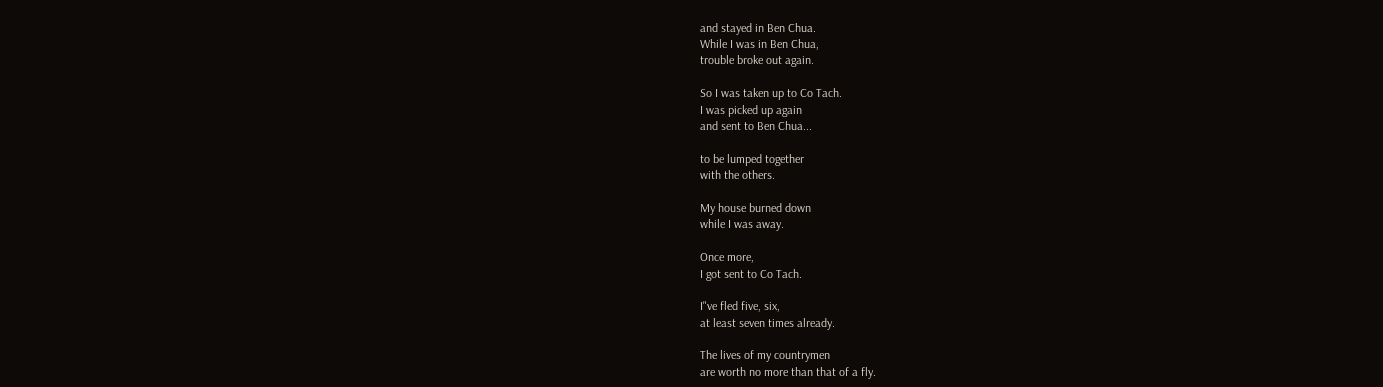and stayed in Ben Chua.
While I was in Ben Chua,
trouble broke out again.

So I was taken up to Co Tach.
I was picked up again
and sent to Ben Chua...

to be lumped together
with the others.

My house burned down
while I was away.

Once more,
I got sent to Co Tach.

I"ve fled five, six,
at least seven times already.

The lives of my countrymen
are worth no more than that of a fly.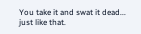You take it and swat it dead...
just like that.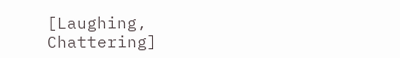[Laughing, Chattering]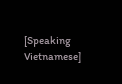[Speaking Vietnamese]